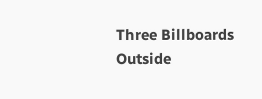Three Billboards Outside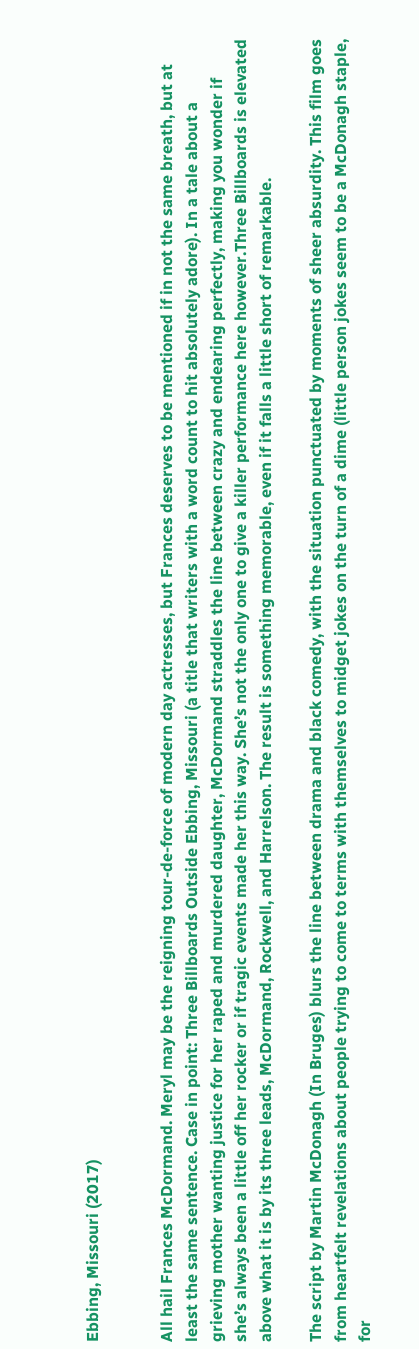Ebbing, Missouri (2017)


All hail Frances McDormand. Meryl may be the reigning tour-de-force of modern day actresses, but Frances deserves to be mentioned if in not the same breath, but at least the same sentence. Case in point: Three Billboards Outside Ebbing, Missouri (a title that writers with a word count to hit absolutely adore). In a tale about a grieving mother wanting justice for her raped and murdered daughter, McDormand straddles the line between crazy and endearing perfectly, making you wonder if she’s always been a little off her rocker or if tragic events made her this way. She’s not the only one to give a killer performance here however.Three Billboards is elevated above what it is by its three leads, McDormand, Rockwell, and Harrelson. The result is something memorable, even if it falls a little short of remarkable.

The script by Martin McDonagh (In Bruges) blurs the line between drama and black comedy, with the situation punctuated by moments of sheer absurdity. This film goes from heartfelt revelations about people trying to come to terms with themselves to midget jokes on the turn of a dime (little person jokes seem to be a McDonagh staple, for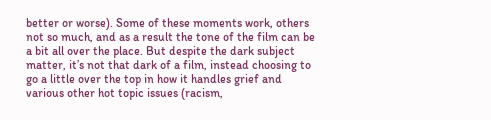better or worse). Some of these moments work, others not so much, and as a result the tone of the film can be a bit all over the place. But despite the dark subject matter, it’s not that dark of a film, instead choosing to go a little over the top in how it handles grief and various other hot topic issues (racism,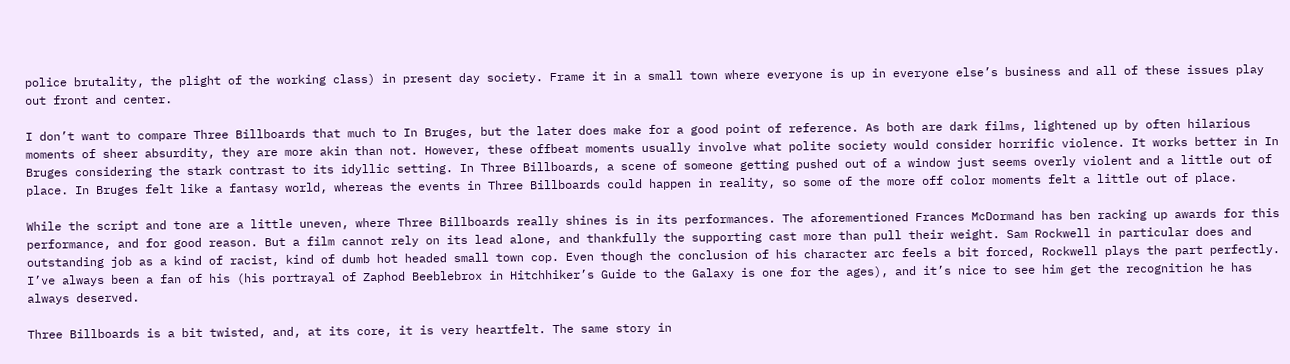police brutality, the plight of the working class) in present day society. Frame it in a small town where everyone is up in everyone else’s business and all of these issues play out front and center.

I don’t want to compare Three Billboards that much to In Bruges, but the later does make for a good point of reference. As both are dark films, lightened up by often hilarious moments of sheer absurdity, they are more akin than not. However, these offbeat moments usually involve what polite society would consider horrific violence. It works better in In Bruges considering the stark contrast to its idyllic setting. In Three Billboards, a scene of someone getting pushed out of a window just seems overly violent and a little out of place. In Bruges felt like a fantasy world, whereas the events in Three Billboards could happen in reality, so some of the more off color moments felt a little out of place.

While the script and tone are a little uneven, where Three Billboards really shines is in its performances. The aforementioned Frances McDormand has ben racking up awards for this performance, and for good reason. But a film cannot rely on its lead alone, and thankfully the supporting cast more than pull their weight. Sam Rockwell in particular does and outstanding job as a kind of racist, kind of dumb hot headed small town cop. Even though the conclusion of his character arc feels a bit forced, Rockwell plays the part perfectly. I’ve always been a fan of his (his portrayal of Zaphod Beeblebrox in Hitchhiker’s Guide to the Galaxy is one for the ages), and it’s nice to see him get the recognition he has always deserved.

Three Billboards is a bit twisted, and, at its core, it is very heartfelt. The same story in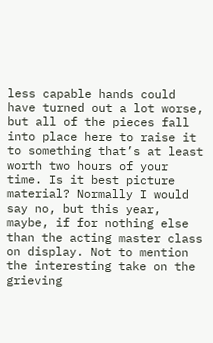less capable hands could have turned out a lot worse, but all of the pieces fall into place here to raise it to something that’s at least worth two hours of your time. Is it best picture material? Normally I would say no, but this year, maybe, if for nothing else than the acting master class on display. Not to mention the interesting take on the grieving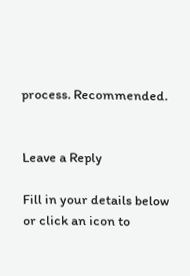process. Recommended.


Leave a Reply

Fill in your details below or click an icon to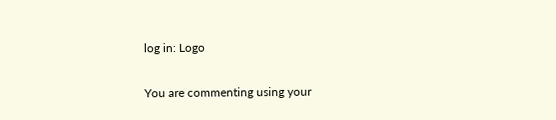log in: Logo

You are commenting using your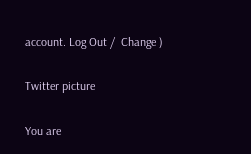account. Log Out /  Change )

Twitter picture

You are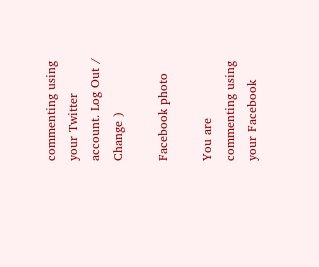commenting using your Twitter account. Log Out /  Change )

Facebook photo

You are commenting using your Facebook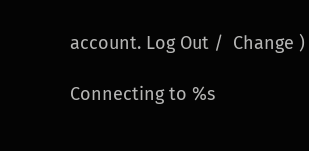account. Log Out /  Change )

Connecting to %s